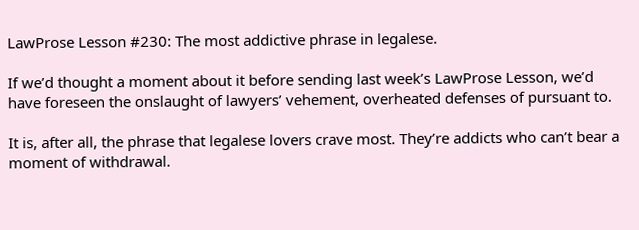LawProse Lesson #230: The most addictive phrase in legalese.

If we’d thought a moment about it before sending last week’s LawProse Lesson, we’d have foreseen the onslaught of lawyers’ vehement, overheated defenses of pursuant to.

It is, after all, the phrase that legalese lovers crave most. They’re addicts who can’t bear a moment of withdrawal.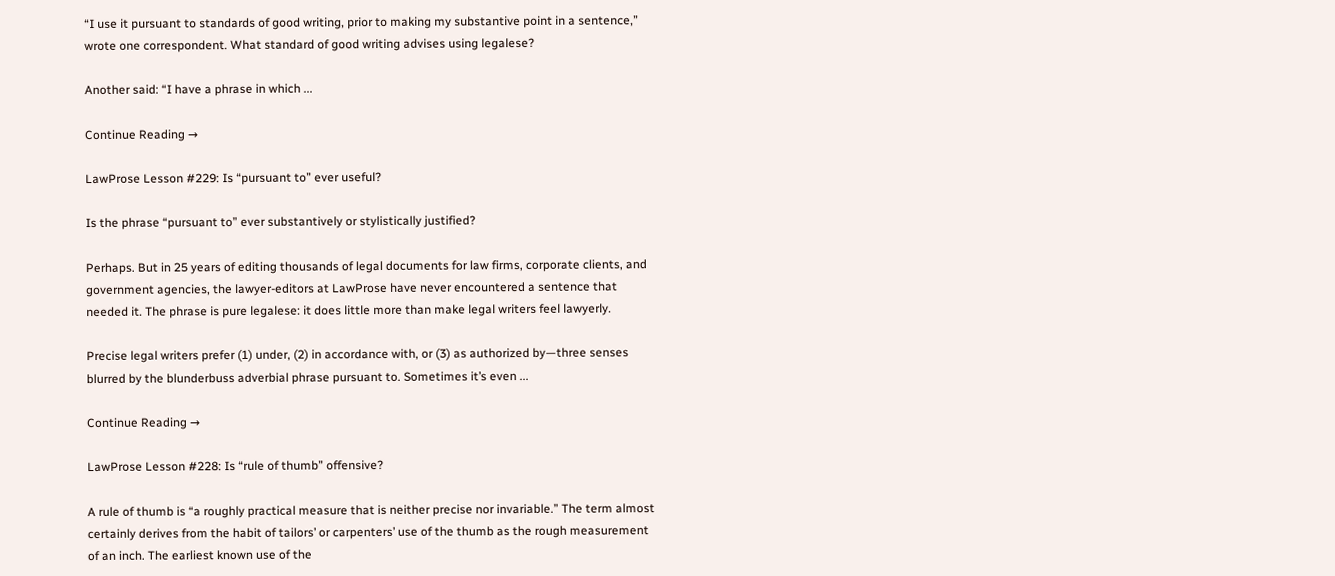“I use it pursuant to standards of good writing, prior to making my substantive point in a sentence,” wrote one correspondent. What standard of good writing advises using legalese?

Another said: “I have a phrase in which ...

Continue Reading →

LawProse Lesson #229: Is “pursuant to” ever useful?

Is the phrase “pursuant to” ever substantively or stylistically justified?

Perhaps. But in 25 years of editing thousands of legal documents for law firms, corporate clients, and government agencies, the lawyer-editors at LawProse have never encountered a sentence that needed it. The phrase is pure legalese: it does little more than make legal writers feel lawyerly.

Precise legal writers prefer (1) under, (2) in accordance with, or (3) as authorized by—three senses blurred by the blunderbuss adverbial phrase pursuant to. Sometimes it’s even ...

Continue Reading →

LawProse Lesson #228: Is “rule of thumb” offensive?

A rule of thumb is “a roughly practical measure that is neither precise nor invariable.” The term almost certainly derives from the habit of tailors’ or carpenters’ use of the thumb as the rough measurement of an inch. The earliest known use of the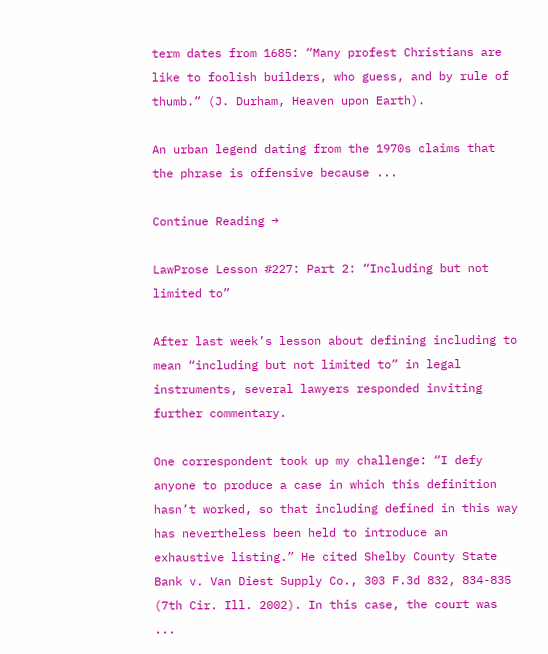term dates from 1685: “Many profest Christians are like to foolish builders, who guess, and by rule of thumb.” (J. Durham, Heaven upon Earth).

An urban legend dating from the 1970s claims that the phrase is offensive because ...

Continue Reading →

LawProse Lesson #227: Part 2: “Including but not limited to”

After last week’s lesson about defining including to mean “including but not limited to” in legal instruments, several lawyers responded inviting further commentary.

One correspondent took up my challenge: “I defy anyone to produce a case in which this definition hasn’t worked, so that including defined in this way has nevertheless been held to introduce an exhaustive listing.” He cited Shelby County State Bank v. Van Diest Supply Co., 303 F.3d 832, 834-835 (7th Cir. Ill. 2002). In this case, the court was ...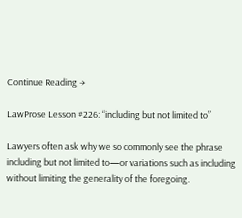Continue Reading →

LawProse Lesson #226: “including but not limited to”

Lawyers often ask why we so commonly see the phrase including but not limited to—or variations such as including without limiting the generality of the foregoing.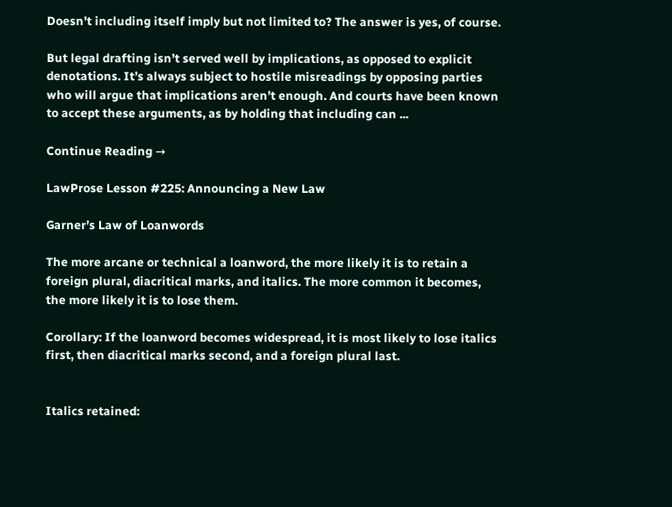Doesn’t including itself imply but not limited to? The answer is yes, of course.

But legal drafting isn’t served well by implications, as opposed to explicit denotations. It’s always subject to hostile misreadings by opposing parties who will argue that implications aren’t enough. And courts have been known to accept these arguments, as by holding that including can ...

Continue Reading →

LawProse Lesson #225: Announcing a New Law

Garner’s Law of Loanwords

The more arcane or technical a loanword, the more likely it is to retain a foreign plural, diacritical marks, and italics. The more common it becomes, the more likely it is to lose them.

Corollary: If the loanword becomes widespread, it is most likely to lose italics first, then diacritical marks second, and a foreign plural last.


Italics retained: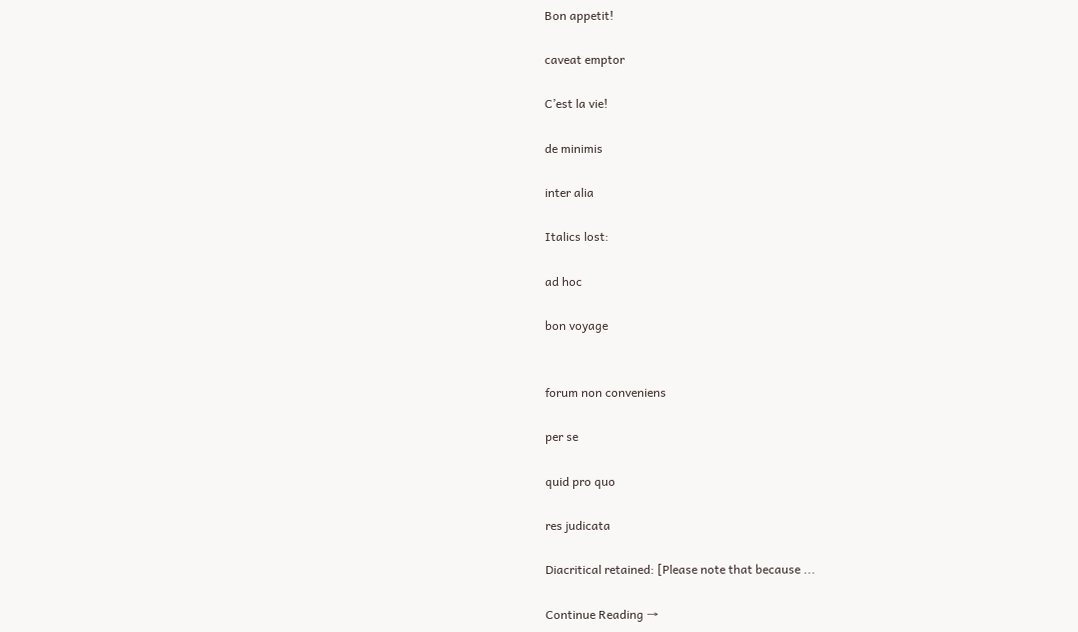Bon appetit!

caveat emptor

C’est la vie!

de minimis

inter alia

Italics lost:

ad hoc

bon voyage


forum non conveniens

per se

quid pro quo

res judicata

Diacritical retained: [Please note that because ...

Continue Reading →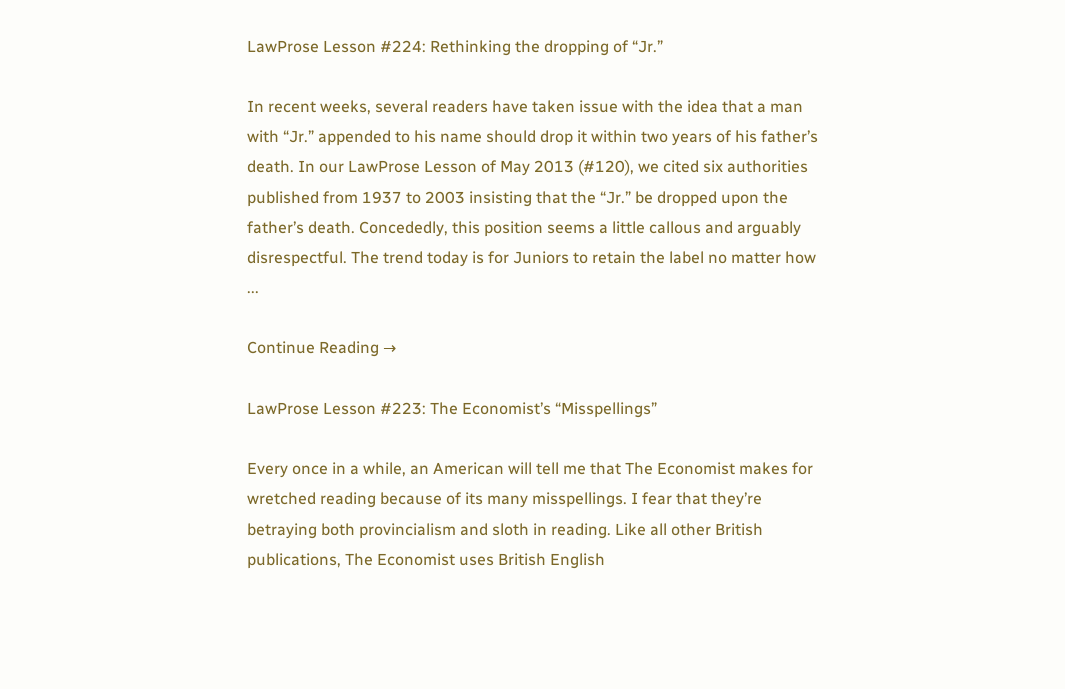LawProse Lesson #224: Rethinking the dropping of “Jr.”

In recent weeks, several readers have taken issue with the idea that a man with “Jr.” appended to his name should drop it within two years of his father’s death. In our LawProse Lesson of May 2013 (#120), we cited six authorities published from 1937 to 2003 insisting that the “Jr.” be dropped upon the father’s death. Concededly, this position seems a little callous and arguably disrespectful. The trend today is for Juniors to retain the label no matter how ...

Continue Reading →

LawProse Lesson #223: The Economist’s “Misspellings”

Every once in a while, an American will tell me that The Economist makes for wretched reading because of its many misspellings. I fear that they’re betraying both provincialism and sloth in reading. Like all other British publications, The Economist uses British English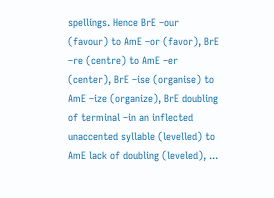spellings. Hence BrE –our (favour) to AmE –or (favor), BrE –re (centre) to AmE –er (center), BrE –ise (organise) to AmE –ize (organize), BrE doubling of terminal –in an inflected unaccented syllable (levelled) to AmE lack of doubling (leveled), ...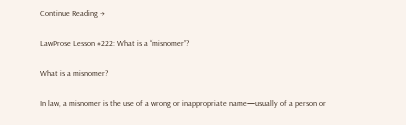Continue Reading →

LawProse Lesson #222: What is a “misnomer”?

What is a misnomer?

In law, a misnomer is the use of a wrong or inappropriate name—usually of a person or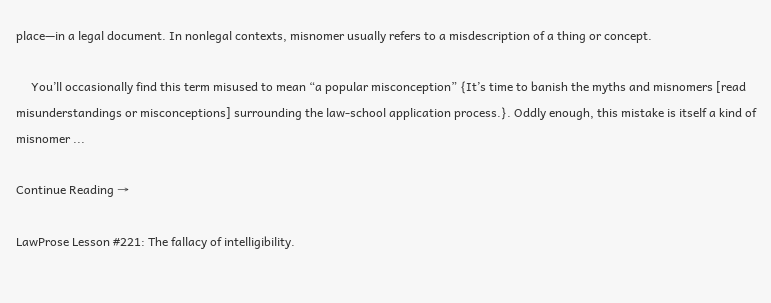place—in a legal document. In nonlegal contexts, misnomer usually refers to a misdescription of a thing or concept.

     You’ll occasionally find this term misused to mean “a popular misconception” {It’s time to banish the myths and misnomers [read misunderstandings or misconceptions] surrounding the law-school application process.}. Oddly enough, this mistake is itself a kind of misnomer ...

Continue Reading →

LawProse Lesson #221: The fallacy of intelligibility.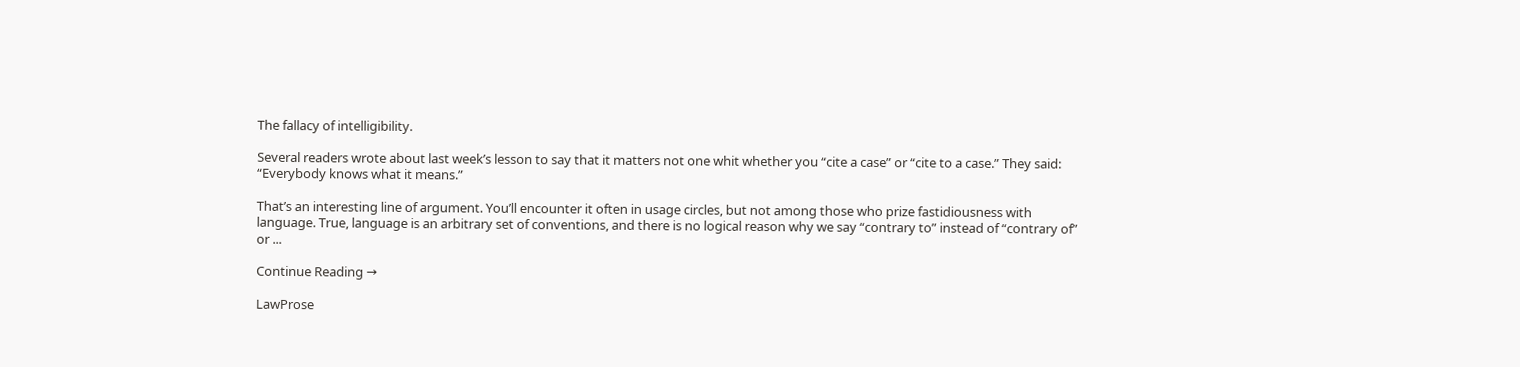The fallacy of intelligibility.

Several readers wrote about last week’s lesson to say that it matters not one whit whether you “cite a case” or “cite to a case.” They said: “Everybody knows what it means.”

That’s an interesting line of argument. You’ll encounter it often in usage circles, but not among those who prize fastidiousness with language. True, language is an arbitrary set of conventions, and there is no logical reason why we say “contrary to” instead of “contrary of” or ...

Continue Reading →

LawProse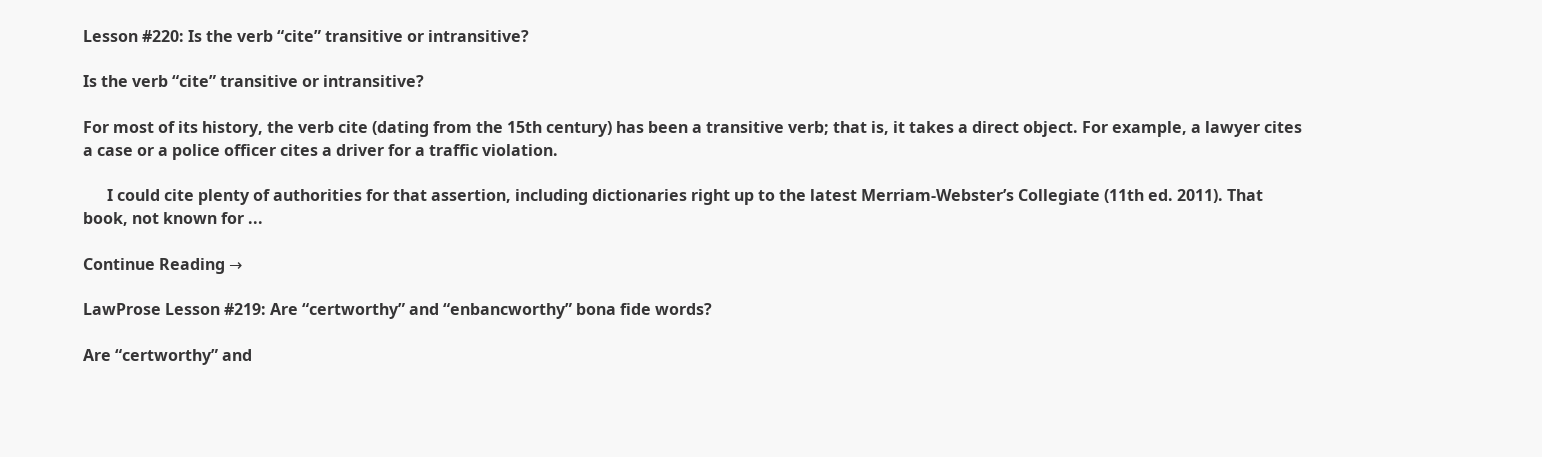Lesson #220: Is the verb “cite” transitive or intransitive?

Is the verb “cite” transitive or intransitive?

For most of its history, the verb cite (dating from the 15th century) has been a transitive verb; that is, it takes a direct object. For example, a lawyer cites a case or a police officer cites a driver for a traffic violation.

      I could cite plenty of authorities for that assertion, including dictionaries right up to the latest Merriam-Webster’s Collegiate (11th ed. 2011). That book, not known for ...

Continue Reading →

LawProse Lesson #219: Are “certworthy” and “enbancworthy” bona fide words?

Are “certworthy” and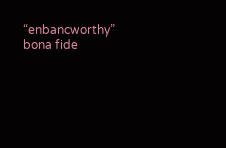“enbancworthy” bona fide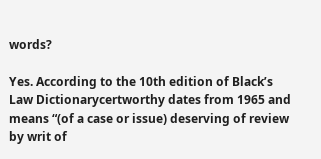words?

Yes. According to the 10th edition of Black’s Law Dictionarycertworthy dates from 1965 and means “(of a case or issue) deserving of review by writ of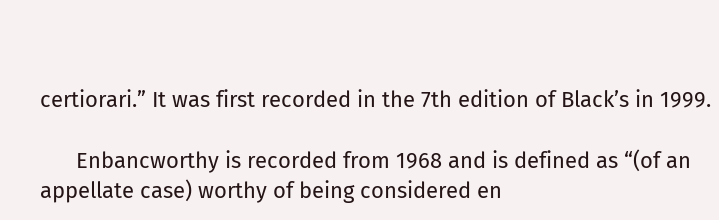certiorari.” It was first recorded in the 7th edition of Black’s in 1999.

      Enbancworthy is recorded from 1968 and is defined as “(of an appellate case) worthy of being considered en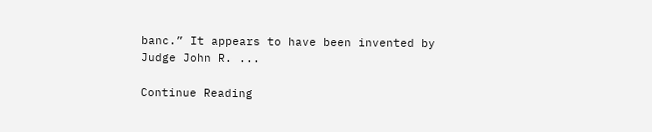banc.” It appears to have been invented by Judge John R. ...

Continue Reading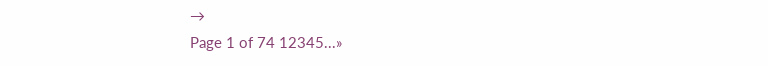→
Page 1 of 74 12345...»